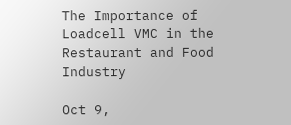The Importance of Loadcell VMC in the Restaurant and Food Industry

Oct 9,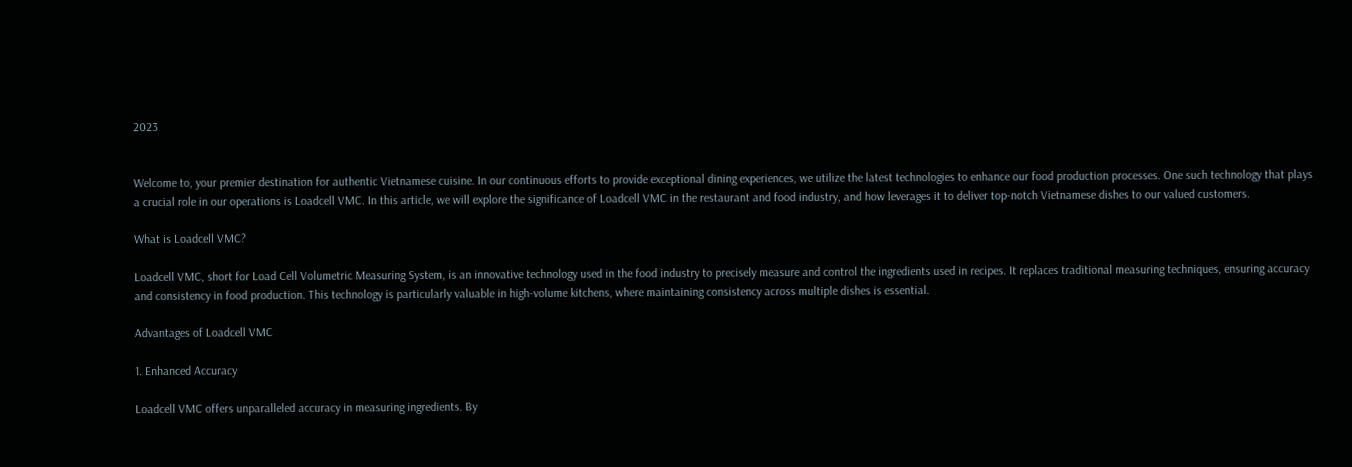2023


Welcome to, your premier destination for authentic Vietnamese cuisine. In our continuous efforts to provide exceptional dining experiences, we utilize the latest technologies to enhance our food production processes. One such technology that plays a crucial role in our operations is Loadcell VMC. In this article, we will explore the significance of Loadcell VMC in the restaurant and food industry, and how leverages it to deliver top-notch Vietnamese dishes to our valued customers.

What is Loadcell VMC?

Loadcell VMC, short for Load Cell Volumetric Measuring System, is an innovative technology used in the food industry to precisely measure and control the ingredients used in recipes. It replaces traditional measuring techniques, ensuring accuracy and consistency in food production. This technology is particularly valuable in high-volume kitchens, where maintaining consistency across multiple dishes is essential.

Advantages of Loadcell VMC

1. Enhanced Accuracy

Loadcell VMC offers unparalleled accuracy in measuring ingredients. By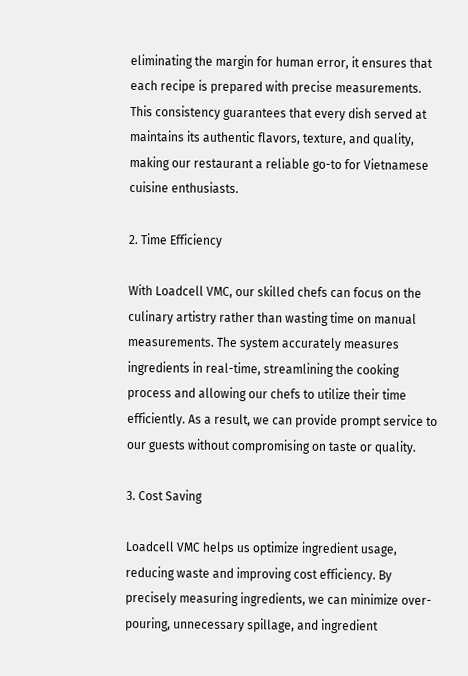eliminating the margin for human error, it ensures that each recipe is prepared with precise measurements. This consistency guarantees that every dish served at maintains its authentic flavors, texture, and quality, making our restaurant a reliable go-to for Vietnamese cuisine enthusiasts.

2. Time Efficiency

With Loadcell VMC, our skilled chefs can focus on the culinary artistry rather than wasting time on manual measurements. The system accurately measures ingredients in real-time, streamlining the cooking process and allowing our chefs to utilize their time efficiently. As a result, we can provide prompt service to our guests without compromising on taste or quality.

3. Cost Saving

Loadcell VMC helps us optimize ingredient usage, reducing waste and improving cost efficiency. By precisely measuring ingredients, we can minimize over-pouring, unnecessary spillage, and ingredient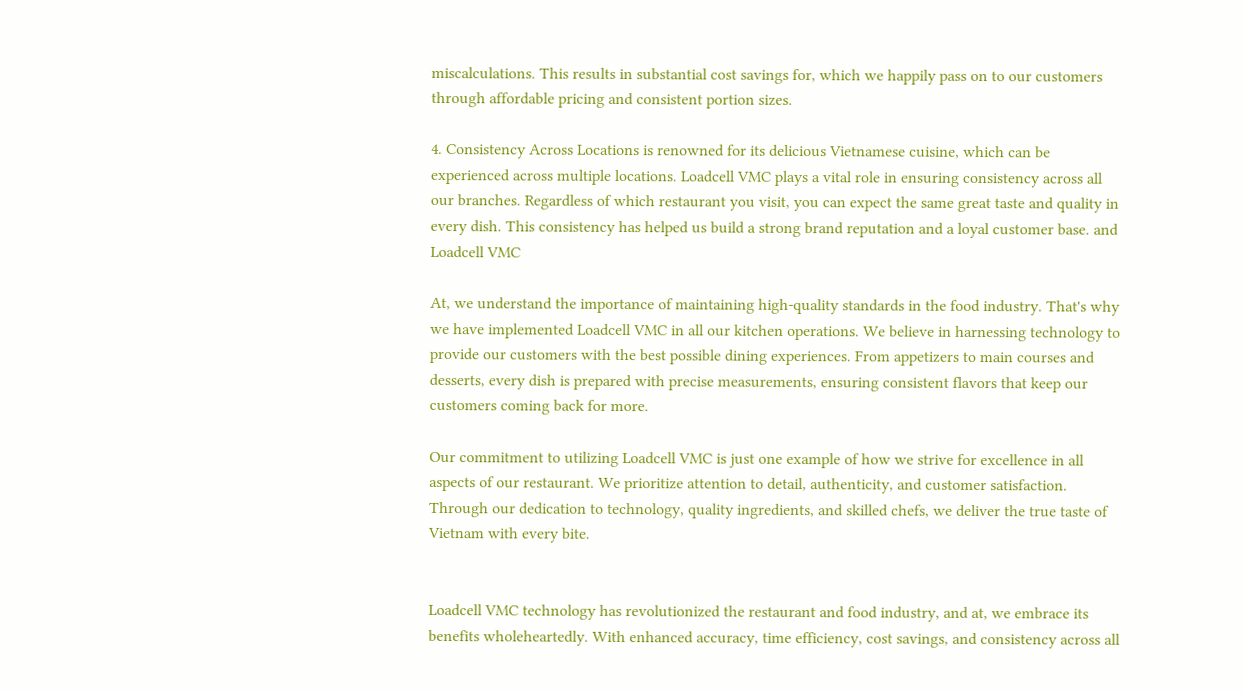miscalculations. This results in substantial cost savings for, which we happily pass on to our customers through affordable pricing and consistent portion sizes.

4. Consistency Across Locations is renowned for its delicious Vietnamese cuisine, which can be experienced across multiple locations. Loadcell VMC plays a vital role in ensuring consistency across all our branches. Regardless of which restaurant you visit, you can expect the same great taste and quality in every dish. This consistency has helped us build a strong brand reputation and a loyal customer base. and Loadcell VMC

At, we understand the importance of maintaining high-quality standards in the food industry. That's why we have implemented Loadcell VMC in all our kitchen operations. We believe in harnessing technology to provide our customers with the best possible dining experiences. From appetizers to main courses and desserts, every dish is prepared with precise measurements, ensuring consistent flavors that keep our customers coming back for more.

Our commitment to utilizing Loadcell VMC is just one example of how we strive for excellence in all aspects of our restaurant. We prioritize attention to detail, authenticity, and customer satisfaction. Through our dedication to technology, quality ingredients, and skilled chefs, we deliver the true taste of Vietnam with every bite.


Loadcell VMC technology has revolutionized the restaurant and food industry, and at, we embrace its benefits wholeheartedly. With enhanced accuracy, time efficiency, cost savings, and consistency across all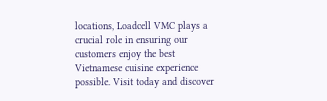locations, Loadcell VMC plays a crucial role in ensuring our customers enjoy the best Vietnamese cuisine experience possible. Visit today and discover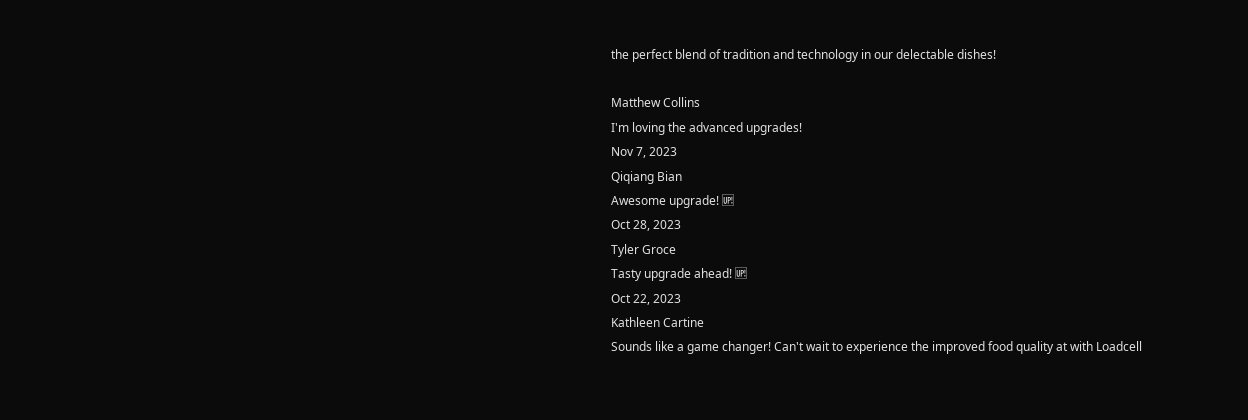the perfect blend of tradition and technology in our delectable dishes!

Matthew Collins
I'm loving the advanced upgrades!
Nov 7, 2023
Qiqiang Bian
Awesome upgrade! 🆙
Oct 28, 2023
Tyler Groce
Tasty upgrade ahead! 🆙
Oct 22, 2023
Kathleen Cartine
Sounds like a game changer! Can't wait to experience the improved food quality at with Loadcell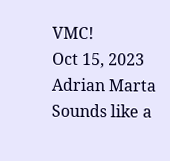VMC!
Oct 15, 2023
Adrian Marta
Sounds like a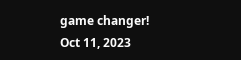game changer!
Oct 11, 2023